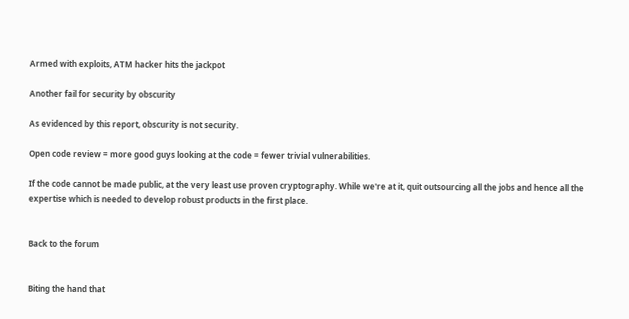Armed with exploits, ATM hacker hits the jackpot

Another fail for security by obscurity

As evidenced by this report, obscurity is not security.

Open code review = more good guys looking at the code = fewer trivial vulnerabilities.

If the code cannot be made public, at the very least use proven cryptography. While we're at it, quit outsourcing all the jobs and hence all the expertise which is needed to develop robust products in the first place.


Back to the forum


Biting the hand that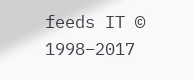feeds IT © 1998–2017